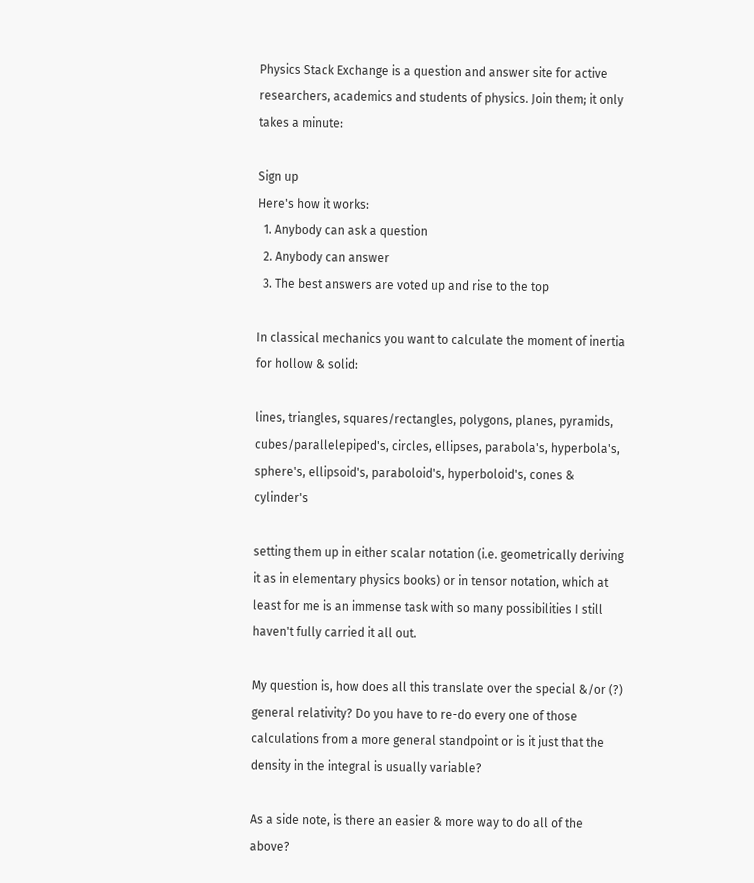Physics Stack Exchange is a question and answer site for active researchers, academics and students of physics. Join them; it only takes a minute:

Sign up
Here's how it works:
  1. Anybody can ask a question
  2. Anybody can answer
  3. The best answers are voted up and rise to the top

In classical mechanics you want to calculate the moment of inertia for hollow & solid:

lines, triangles, squares/rectangles, polygons, planes, pyramids, cubes/parallelepiped's, circles, ellipses, parabola's, hyperbola's, sphere's, ellipsoid's, paraboloid's, hyperboloid's, cones & cylinder's

setting them up in either scalar notation (i.e. geometrically deriving it as in elementary physics books) or in tensor notation, which at least for me is an immense task with so many possibilities I still haven't fully carried it all out.

My question is, how does all this translate over the special &/or (?) general relativity? Do you have to re-do every one of those calculations from a more general standpoint or is it just that the density in the integral is usually variable?

As a side note, is there an easier & more way to do all of the above?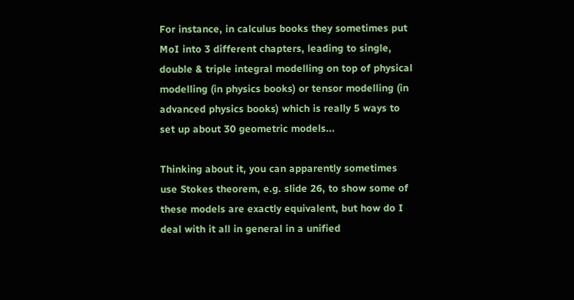For instance, in calculus books they sometimes put MoI into 3 different chapters, leading to single, double & triple integral modelling on top of physical modelling (in physics books) or tensor modelling (in advanced physics books) which is really 5 ways to set up about 30 geometric models...

Thinking about it, you can apparently sometimes use Stokes theorem, e.g. slide 26, to show some of these models are exactly equivalent, but how do I deal with it all in general in a unified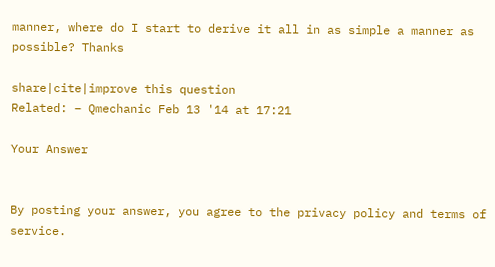manner, where do I start to derive it all in as simple a manner as possible? Thanks

share|cite|improve this question
Related: – Qmechanic Feb 13 '14 at 17:21

Your Answer


By posting your answer, you agree to the privacy policy and terms of service.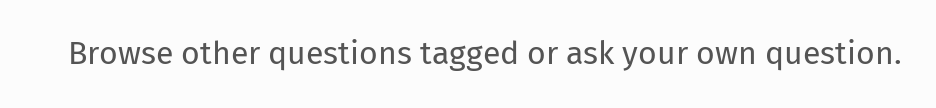Browse other questions tagged or ask your own question.